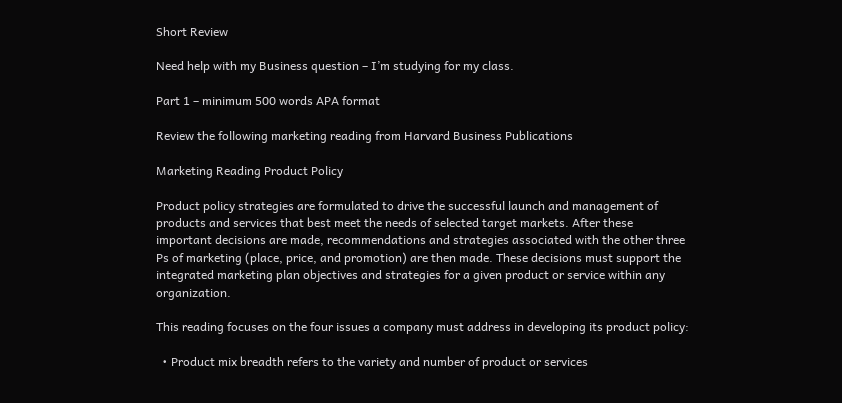Short Review

Need help with my Business question – I’m studying for my class.

Part 1 – minimum 500 words APA format

Review the following marketing reading from Harvard Business Publications

Marketing Reading Product Policy

Product policy strategies are formulated to drive the successful launch and management of products and services that best meet the needs of selected target markets. After these important decisions are made, recommendations and strategies associated with the other three Ps of marketing (place, price, and promotion) are then made. These decisions must support the integrated marketing plan objectives and strategies for a given product or service within any organization.

This reading focuses on the four issues a company must address in developing its product policy:

  • Product mix breadth refers to the variety and number of product or services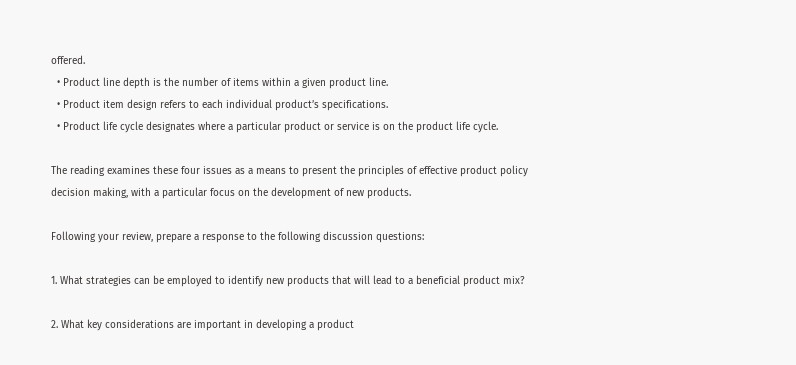offered.
  • Product line depth is the number of items within a given product line.
  • Product item design refers to each individual product’s specifications.
  • Product life cycle designates where a particular product or service is on the product life cycle.

The reading examines these four issues as a means to present the principles of effective product policy decision making, with a particular focus on the development of new products.

Following your review, prepare a response to the following discussion questions:

1. What strategies can be employed to identify new products that will lead to a beneficial product mix?

2. What key considerations are important in developing a product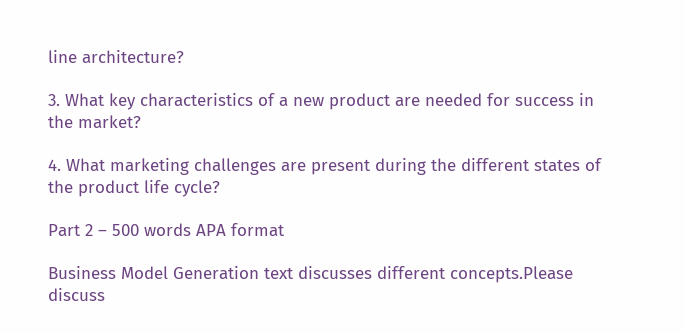line architecture?

3. What key characteristics of a new product are needed for success in the market?

4. What marketing challenges are present during the different states of the product life cycle?

Part 2 – 500 words APA format

Business Model Generation text discusses different concepts.Please discuss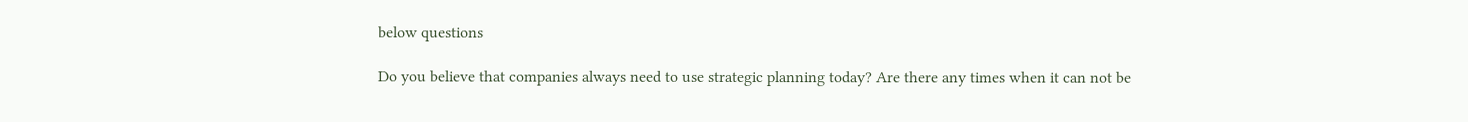below questions

Do you believe that companies always need to use strategic planning today? Are there any times when it can not be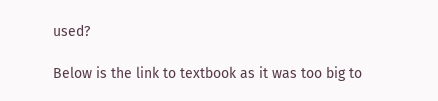used?

Below is the link to textbook as it was too big to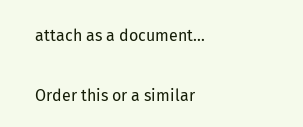attach as a document…

Order this or a similar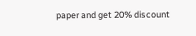paper and get 20% discount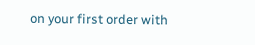on your first order with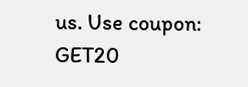us. Use coupon: GET20